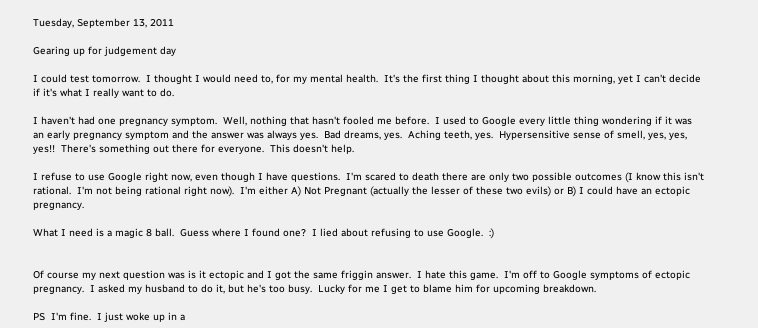Tuesday, September 13, 2011

Gearing up for judgement day

I could test tomorrow.  I thought I would need to, for my mental health.  It's the first thing I thought about this morning, yet I can't decide if it's what I really want to do.

I haven't had one pregnancy symptom.  Well, nothing that hasn't fooled me before.  I used to Google every little thing wondering if it was an early pregnancy symptom and the answer was always yes.  Bad dreams, yes.  Aching teeth, yes.  Hypersensitive sense of smell, yes, yes, yes!!  There's something out there for everyone.  This doesn't help.

I refuse to use Google right now, even though I have questions.  I'm scared to death there are only two possible outcomes (I know this isn't rational.  I'm not being rational right now).  I'm either A) Not Pregnant (actually the lesser of these two evils) or B) I could have an ectopic pregnancy.

What I need is a magic 8 ball.  Guess where I found one?  I lied about refusing to use Google.  :)


Of course my next question was is it ectopic and I got the same friggin answer.  I hate this game.  I'm off to Google symptoms of ectopic pregnancy.  I asked my husband to do it, but he's too busy.  Lucky for me I get to blame him for upcoming breakdown.

PS  I'm fine.  I just woke up in a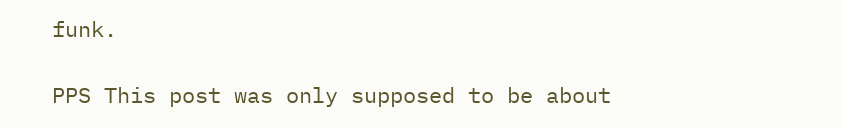funk.

PPS This post was only supposed to be about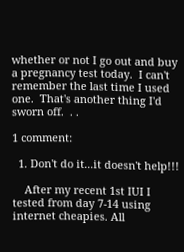whether or not I go out and buy a pregnancy test today.  I can't remember the last time I used one.  That's another thing I'd sworn off.  . .

1 comment:

  1. Don't do it...it doesn't help!!!

    After my recent 1st IUI I tested from day 7-14 using internet cheapies. All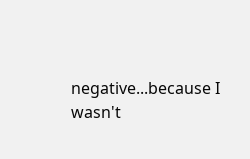negative...because I wasn't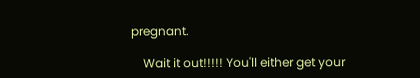pregnant.

    Wait it out!!!!! You'll either get your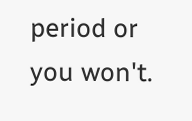period or you won't.